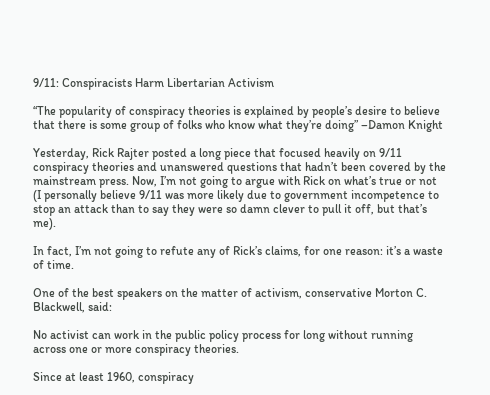9/11: Conspiracists Harm Libertarian Activism

“The popularity of conspiracy theories is explained by people’s desire to believe that there is some group of folks who know what they’re doing” –Damon Knight

Yesterday, Rick Rajter posted a long piece that focused heavily on 9/11 conspiracy theories and unanswered questions that hadn’t been covered by the mainstream press. Now, I’m not going to argue with Rick on what’s true or not (I personally believe 9/11 was more likely due to government incompetence to stop an attack than to say they were so damn clever to pull it off, but that’s me).

In fact, I’m not going to refute any of Rick’s claims, for one reason: it’s a waste of time.

One of the best speakers on the matter of activism, conservative Morton C. Blackwell, said:

No activist can work in the public policy process for long without running across one or more conspiracy theories.

Since at least 1960, conspiracy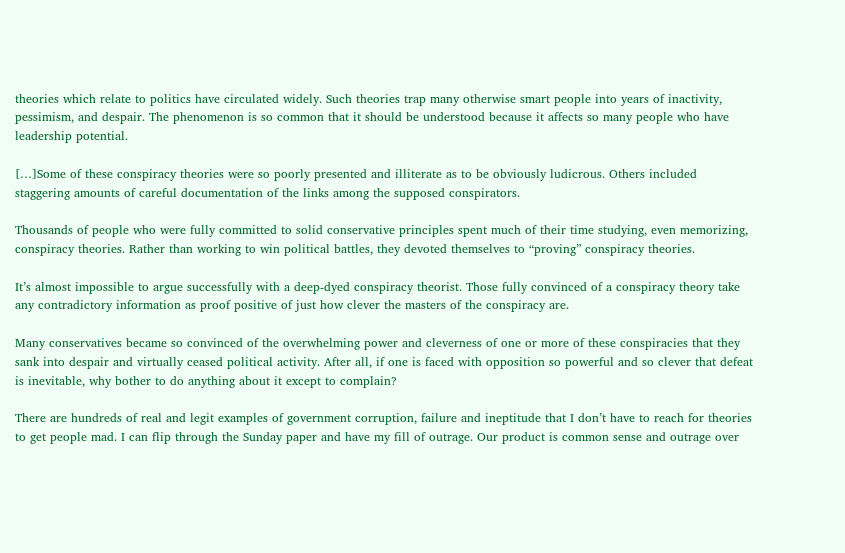theories which relate to politics have circulated widely. Such theories trap many otherwise smart people into years of inactivity, pessimism, and despair. The phenomenon is so common that it should be understood because it affects so many people who have leadership potential.

[…]Some of these conspiracy theories were so poorly presented and illiterate as to be obviously ludicrous. Others included staggering amounts of careful documentation of the links among the supposed conspirators.

Thousands of people who were fully committed to solid conservative principles spent much of their time studying, even memorizing, conspiracy theories. Rather than working to win political battles, they devoted themselves to “proving” conspiracy theories.

It’s almost impossible to argue successfully with a deep-dyed conspiracy theorist. Those fully convinced of a conspiracy theory take any contradictory information as proof positive of just how clever the masters of the conspiracy are.

Many conservatives became so convinced of the overwhelming power and cleverness of one or more of these conspiracies that they sank into despair and virtually ceased political activity. After all, if one is faced with opposition so powerful and so clever that defeat is inevitable, why bother to do anything about it except to complain?

There are hundreds of real and legit examples of government corruption, failure and ineptitude that I don’t have to reach for theories to get people mad. I can flip through the Sunday paper and have my fill of outrage. Our product is common sense and outrage over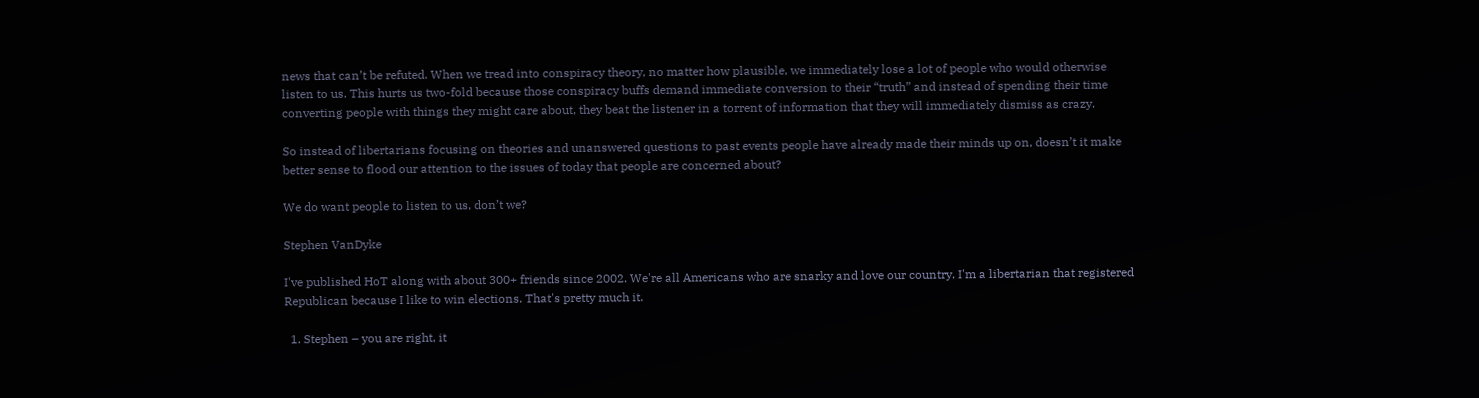news that can’t be refuted. When we tread into conspiracy theory, no matter how plausible, we immediately lose a lot of people who would otherwise listen to us. This hurts us two-fold because those conspiracy buffs demand immediate conversion to their “truth” and instead of spending their time converting people with things they might care about, they beat the listener in a torrent of information that they will immediately dismiss as crazy.

So instead of libertarians focusing on theories and unanswered questions to past events people have already made their minds up on, doesn’t it make better sense to flood our attention to the issues of today that people are concerned about?

We do want people to listen to us, don’t we?

Stephen VanDyke

I've published HoT along with about 300+ friends since 2002. We're all Americans who are snarky and love our country. I'm a libertarian that registered Republican because I like to win elections. That's pretty much it.

  1. Stephen – you are right, it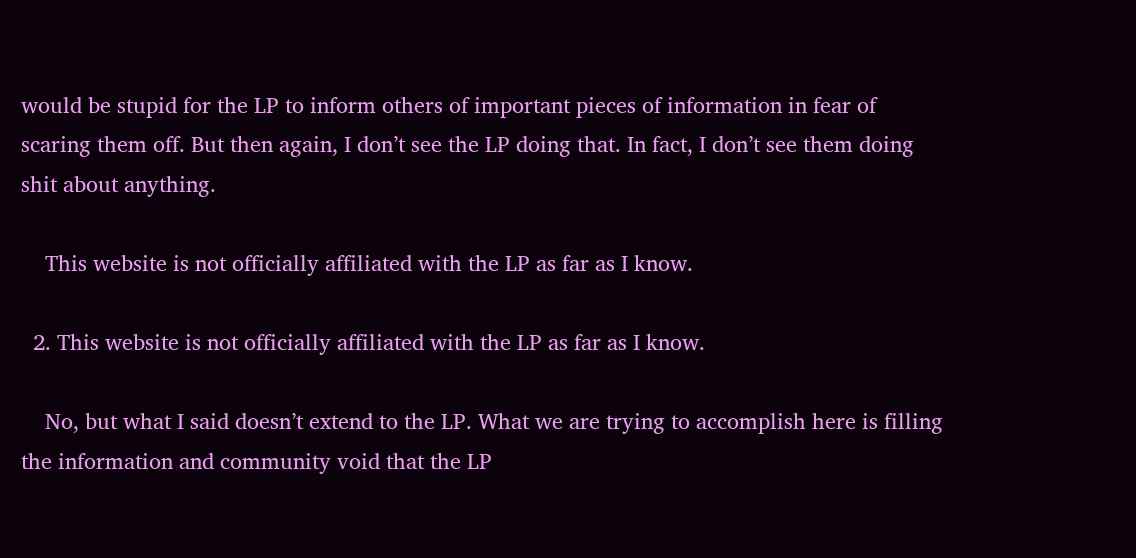would be stupid for the LP to inform others of important pieces of information in fear of scaring them off. But then again, I don’t see the LP doing that. In fact, I don’t see them doing shit about anything.

    This website is not officially affiliated with the LP as far as I know.

  2. This website is not officially affiliated with the LP as far as I know.

    No, but what I said doesn’t extend to the LP. What we are trying to accomplish here is filling the information and community void that the LP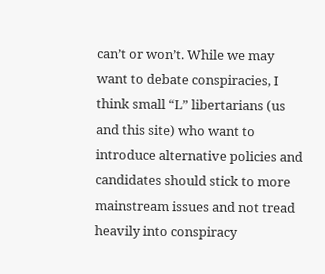can’t or won’t. While we may want to debate conspiracies, I think small “L” libertarians (us and this site) who want to introduce alternative policies and candidates should stick to more mainstream issues and not tread heavily into conspiracy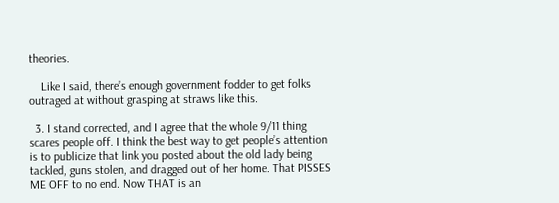theories.

    Like I said, there’s enough government fodder to get folks outraged at without grasping at straws like this.

  3. I stand corrected, and I agree that the whole 9/11 thing scares people off. I think the best way to get people’s attention is to publicize that link you posted about the old lady being tackled, guns stolen, and dragged out of her home. That PISSES ME OFF to no end. Now THAT is an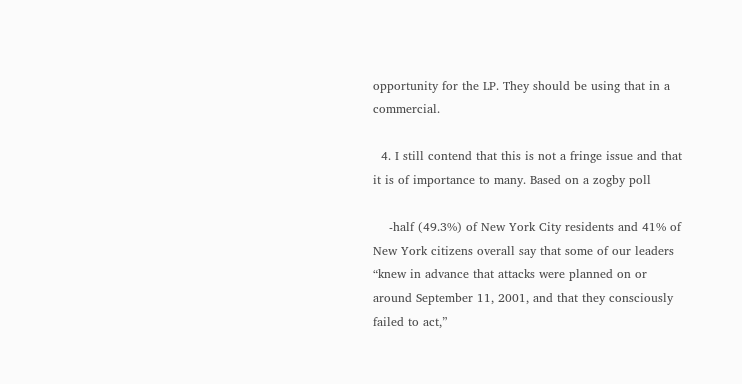opportunity for the LP. They should be using that in a commercial.

  4. I still contend that this is not a fringe issue and that it is of importance to many. Based on a zogby poll

    -half (49.3%) of New York City residents and 41% of New York citizens overall say that some of our leaders “knew in advance that attacks were planned on or around September 11, 2001, and that they consciously failed to act,”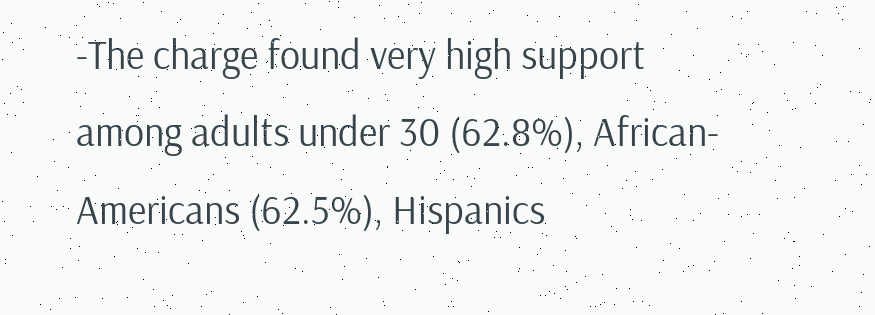-The charge found very high support among adults under 30 (62.8%), African-Americans (62.5%), Hispanics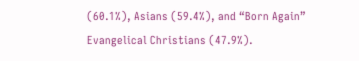(60.1%), Asians (59.4%), and “Born Again” Evangelical Christians (47.9%).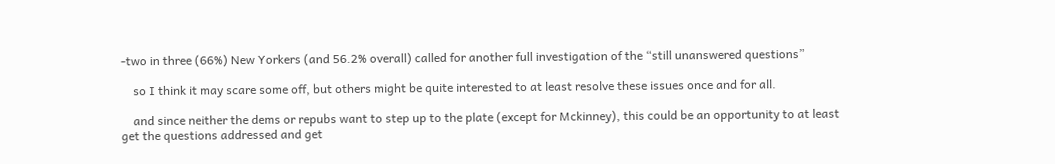-two in three (66%) New Yorkers (and 56.2% overall) called for another full investigation of the “still unanswered questions”

    so I think it may scare some off, but others might be quite interested to at least resolve these issues once and for all.

    and since neither the dems or repubs want to step up to the plate (except for Mckinney), this could be an opportunity to at least get the questions addressed and get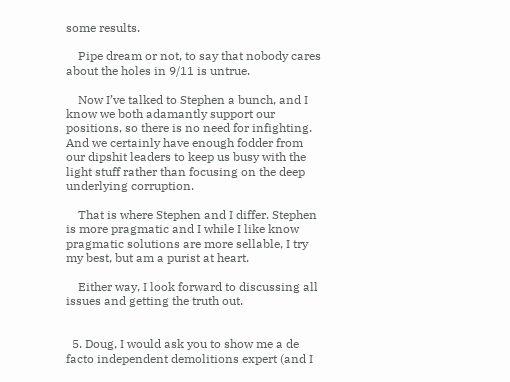some results.

    Pipe dream or not, to say that nobody cares about the holes in 9/11 is untrue.

    Now I’ve talked to Stephen a bunch, and I know we both adamantly support our positions, so there is no need for infighting. And we certainly have enough fodder from our dipshit leaders to keep us busy with the light stuff rather than focusing on the deep underlying corruption.

    That is where Stephen and I differ. Stephen is more pragmatic and I while I like know pragmatic solutions are more sellable, I try my best, but am a purist at heart.

    Either way, I look forward to discussing all issues and getting the truth out.


  5. Doug, I would ask you to show me a de facto independent demolitions expert (and I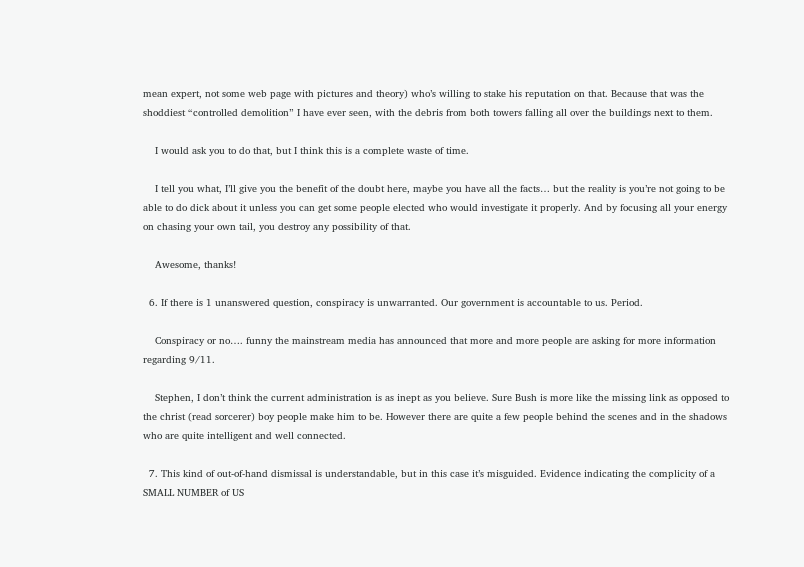mean expert, not some web page with pictures and theory) who’s willing to stake his reputation on that. Because that was the shoddiest “controlled demolition” I have ever seen, with the debris from both towers falling all over the buildings next to them.

    I would ask you to do that, but I think this is a complete waste of time.

    I tell you what, I’ll give you the benefit of the doubt here, maybe you have all the facts… but the reality is you’re not going to be able to do dick about it unless you can get some people elected who would investigate it properly. And by focusing all your energy on chasing your own tail, you destroy any possibility of that.

    Awesome, thanks!

  6. If there is 1 unanswered question, conspiracy is unwarranted. Our government is accountable to us. Period.

    Conspiracy or no…. funny the mainstream media has announced that more and more people are asking for more information regarding 9/11.

    Stephen, I don’t think the current administration is as inept as you believe. Sure Bush is more like the missing link as opposed to the christ (read sorcerer) boy people make him to be. However there are quite a few people behind the scenes and in the shadows who are quite intelligent and well connected.

  7. This kind of out-of-hand dismissal is understandable, but in this case it’s misguided. Evidence indicating the complicity of a SMALL NUMBER of US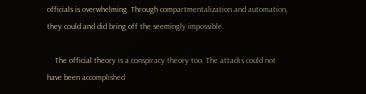officials is overwhelming. Through compartmentalization and automation, they could and did bring off the seemingly impossible.

    The official theory is a conspiracy theory too. The attacks could not have been accomplished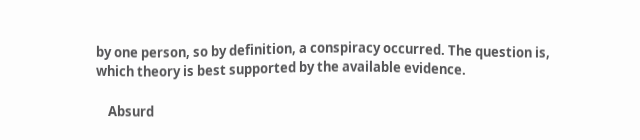by one person, so by definition, a conspiracy occurred. The question is, which theory is best supported by the available evidence.

    Absurd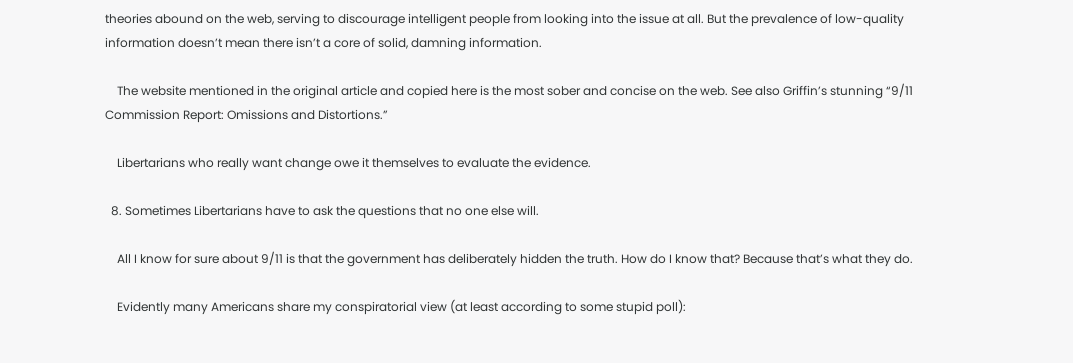theories abound on the web, serving to discourage intelligent people from looking into the issue at all. But the prevalence of low-quality information doesn’t mean there isn’t a core of solid, damning information.

    The website mentioned in the original article and copied here is the most sober and concise on the web. See also Griffin’s stunning “9/11 Commission Report: Omissions and Distortions.”

    Libertarians who really want change owe it themselves to evaluate the evidence.

  8. Sometimes Libertarians have to ask the questions that no one else will.

    All I know for sure about 9/11 is that the government has deliberately hidden the truth. How do I know that? Because that’s what they do.

    Evidently many Americans share my conspiratorial view (at least according to some stupid poll):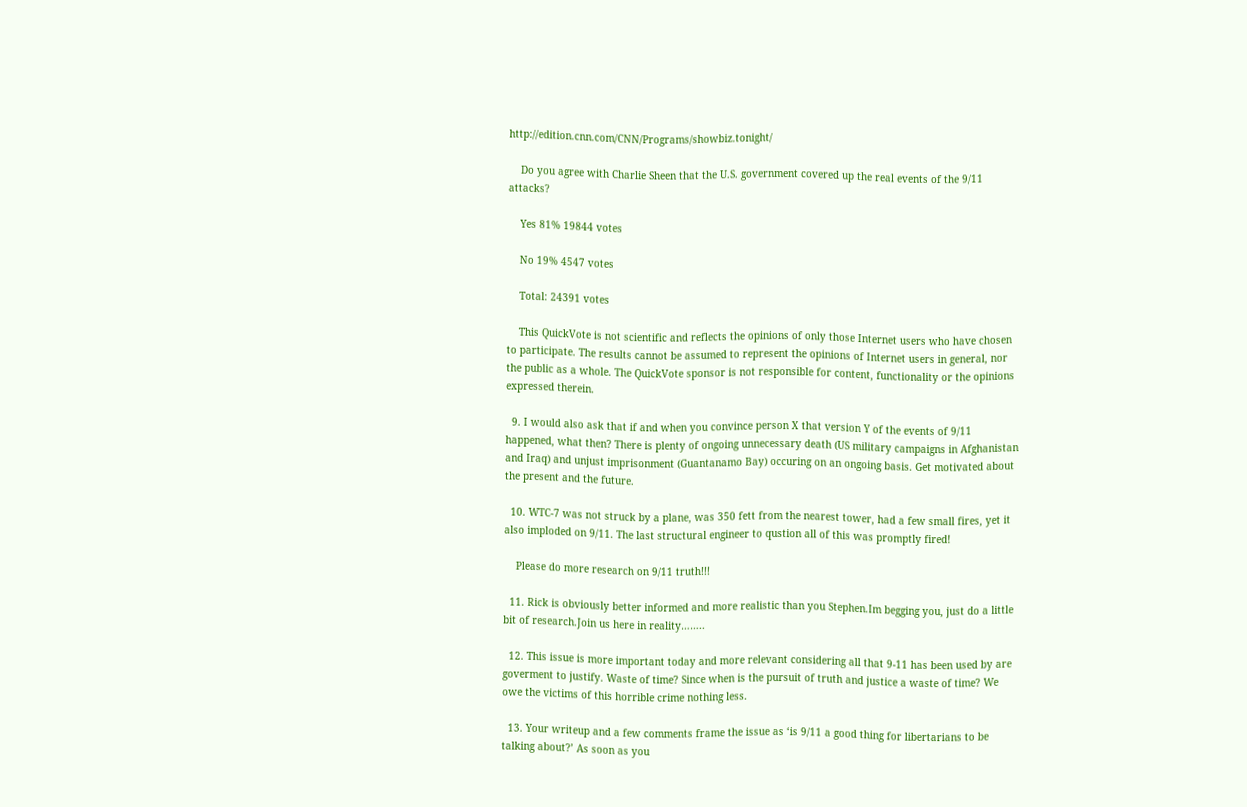http://edition.cnn.com/CNN/Programs/showbiz.tonight/

    Do you agree with Charlie Sheen that the U.S. government covered up the real events of the 9/11 attacks?

    Yes 81% 19844 votes

    No 19% 4547 votes

    Total: 24391 votes

    This QuickVote is not scientific and reflects the opinions of only those Internet users who have chosen to participate. The results cannot be assumed to represent the opinions of Internet users in general, nor the public as a whole. The QuickVote sponsor is not responsible for content, functionality or the opinions expressed therein.

  9. I would also ask that if and when you convince person X that version Y of the events of 9/11 happened, what then? There is plenty of ongoing unnecessary death (US military campaigns in Afghanistan and Iraq) and unjust imprisonment (Guantanamo Bay) occuring on an ongoing basis. Get motivated about the present and the future.

  10. WTC-7 was not struck by a plane, was 350 fett from the nearest tower, had a few small fires, yet it also imploded on 9/11. The last structural engineer to qustion all of this was promptly fired!

    Please do more research on 9/11 truth!!!

  11. Rick is obviously better informed and more realistic than you Stephen.Im begging you, just do a little bit of research.Join us here in reality……..

  12. This issue is more important today and more relevant considering all that 9-11 has been used by are goverment to justify. Waste of time? Since when is the pursuit of truth and justice a waste of time? We owe the victims of this horrible crime nothing less.

  13. Your writeup and a few comments frame the issue as ‘is 9/11 a good thing for libertarians to be talking about?’ As soon as you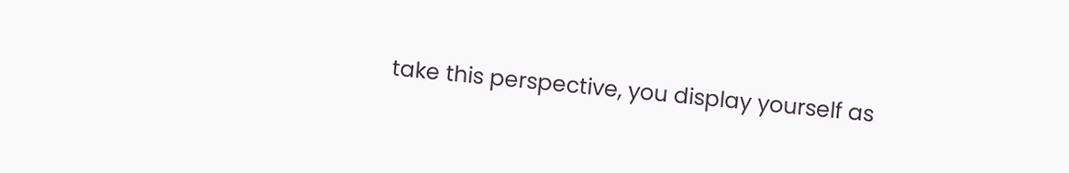take this perspective, you display yourself as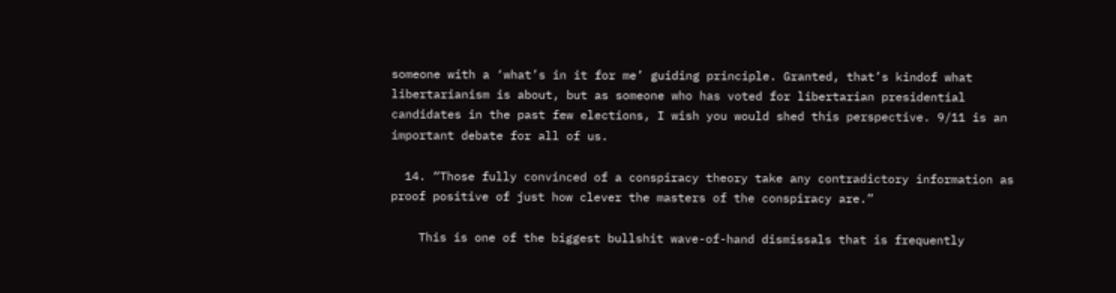someone with a ‘what’s in it for me’ guiding principle. Granted, that’s kindof what libertarianism is about, but as someone who has voted for libertarian presidential candidates in the past few elections, I wish you would shed this perspective. 9/11 is an important debate for all of us.

  14. “Those fully convinced of a conspiracy theory take any contradictory information as proof positive of just how clever the masters of the conspiracy are.”

    This is one of the biggest bullshit wave-of-hand dismissals that is frequently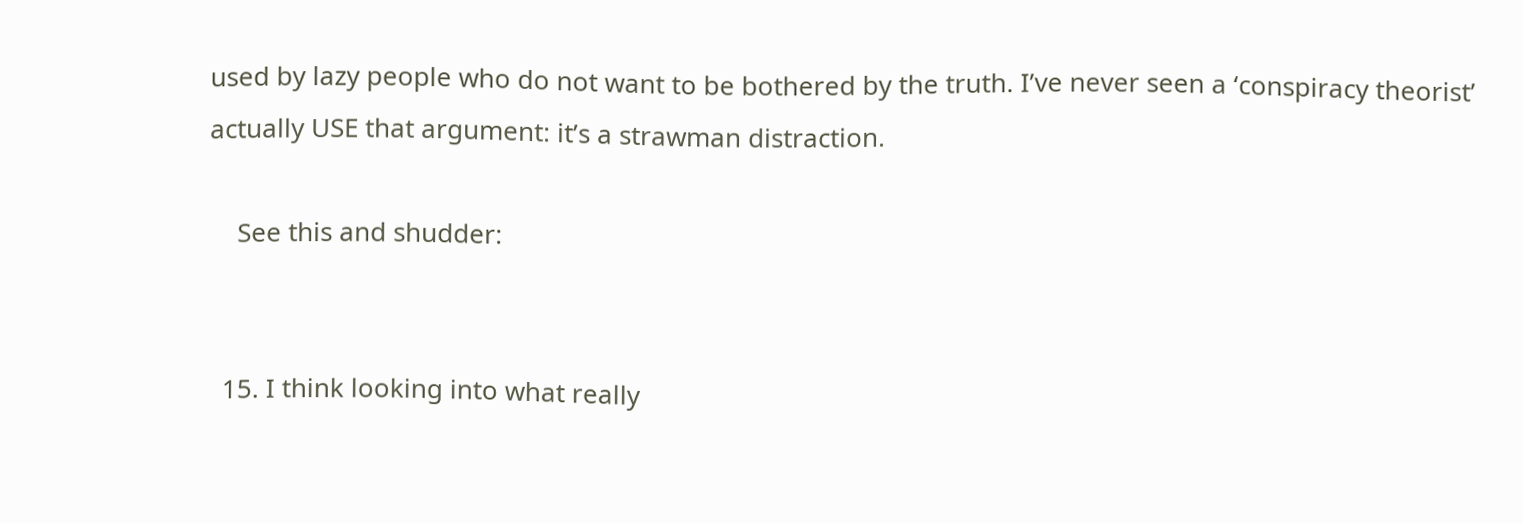used by lazy people who do not want to be bothered by the truth. I’ve never seen a ‘conspiracy theorist’ actually USE that argument: it’s a strawman distraction.

    See this and shudder:


  15. I think looking into what really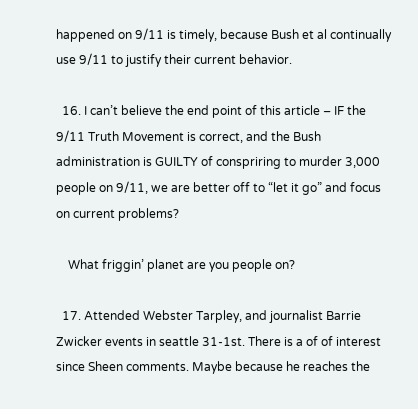happened on 9/11 is timely, because Bush et al continually use 9/11 to justify their current behavior.

  16. I can’t believe the end point of this article – IF the 9/11 Truth Movement is correct, and the Bush administration is GUILTY of conspriring to murder 3,000 people on 9/11, we are better off to “let it go” and focus on current problems?

    What friggin’ planet are you people on?

  17. Attended Webster Tarpley, and journalist Barrie Zwicker events in seattle 31-1st. There is a of of interest since Sheen comments. Maybe because he reaches the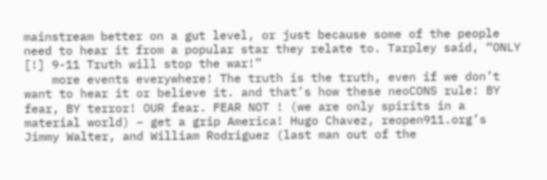mainstream better on a gut level, or just because some of the people need to hear it from a popular star they relate to. Tarpley said, “ONLY [!] 9-11 Truth will stop the war!”
    more events everywhere! The truth is the truth, even if we don’t want to hear it or believe it. and that’s how these neoCONS rule: BY fear, BY terror! OUR fear. FEAR NOT ! (we are only spirits in a material world) – get a grip America! Hugo Chavez, reopen911.org’s Jimmy Walter, and William Rodriguez (last man out of the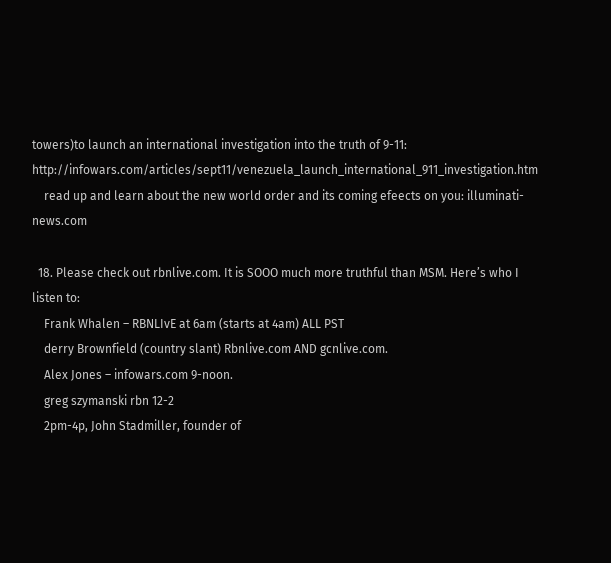towers)to launch an international investigation into the truth of 9-11: http://infowars.com/articles/sept11/venezuela_launch_international_911_investigation.htm
    read up and learn about the new world order and its coming efeects on you: illuminati-news.com

  18. Please check out rbnlive.com. It is SOOO much more truthful than MSM. Here’s who I listen to:
    Frank Whalen – RBNLIvE at 6am (starts at 4am) ALL PST
    derry Brownfield (country slant) Rbnlive.com AND gcnlive.com.
    Alex Jones – infowars.com 9-noon.
    greg szymanski rbn 12-2
    2pm-4p, John Stadmiller, founder of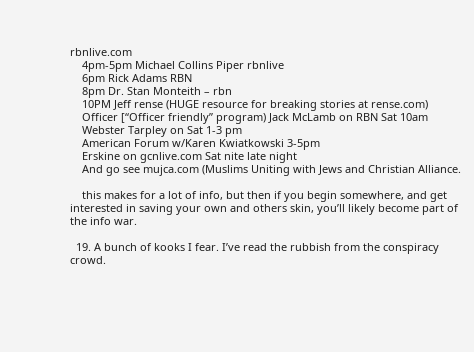rbnlive.com
    4pm-5pm Michael Collins Piper rbnlive
    6pm Rick Adams RBN
    8pm Dr. Stan Monteith – rbn
    10PM Jeff rense (HUGE resource for breaking stories at rense.com)
    Officer [“Officer friendly” program) Jack McLamb on RBN Sat 10am
    Webster Tarpley on Sat 1-3 pm
    American Forum w/Karen Kwiatkowski 3-5pm
    Erskine on gcnlive.com Sat nite late night
    And go see mujca.com (Muslims Uniting with Jews and Christian Alliance.

    this makes for a lot of info, but then if you begin somewhere, and get interested in saving your own and others skin, you’ll likely become part of the info war.

  19. A bunch of kooks I fear. I’ve read the rubbish from the conspiracy crowd.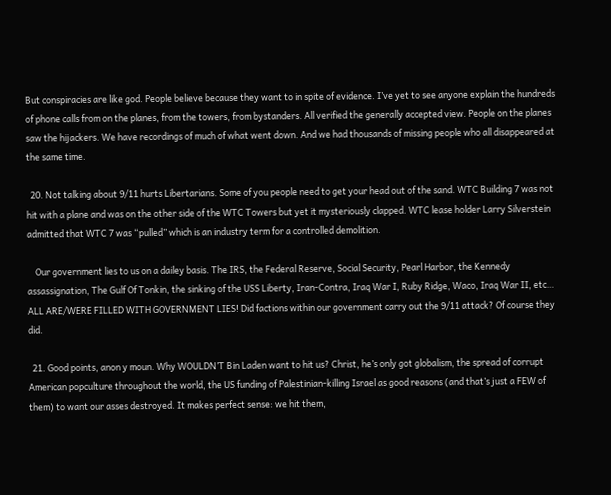But conspiracies are like god. People believe because they want to in spite of evidence. I’ve yet to see anyone explain the hundreds of phone calls from on the planes, from the towers, from bystanders. All verified the generally accepted view. People on the planes saw the hijackers. We have recordings of much of what went down. And we had thousands of missing people who all disappeared at the same time.

  20. Not talking about 9/11 hurts Libertarians. Some of you people need to get your head out of the sand. WTC Building 7 was not hit with a plane and was on the other side of the WTC Towers but yet it mysteriously clapped. WTC lease holder Larry Silverstein admitted that WTC 7 was “pulled” which is an industry term for a controlled demolition.

    Our government lies to us on a dailey basis. The IRS, the Federal Reserve, Social Security, Pearl Harbor, the Kennedy assassignation, The Gulf Of Tonkin, the sinking of the USS Liberty, Iran-Contra, Iraq War I, Ruby Ridge, Waco, Iraq War II, etc… ALL ARE/WERE FILLED WITH GOVERNMENT LIES! Did factions within our government carry out the 9/11 attack? Of course they did.

  21. Good points, anon y moun. Why WOULDN’T Bin Laden want to hit us? Christ, he’s only got globalism, the spread of corrupt American popculture throughout the world, the US funding of Palestinian-killing Israel as good reasons (and that’s just a FEW of them) to want our asses destroyed. It makes perfect sense: we hit them,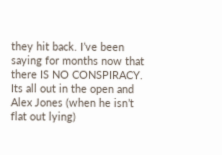they hit back. I’ve been saying for months now that there IS NO CONSPIRACY. Its all out in the open and Alex Jones (when he isn’t flat out lying)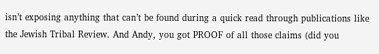isn’t exposing anything that can’t be found during a quick read through publications like the Jewish Tribal Review. And Andy, you got PROOF of all those claims (did you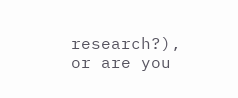research?), or are you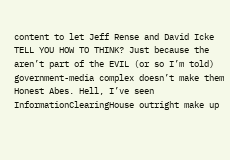content to let Jeff Rense and David Icke TELL YOU HOW TO THINK? Just because the aren’t part of the EVIL (or so I’m told) government-media complex doesn’t make them Honest Abes. Hell, I’ve seen InformationClearingHouse outright make up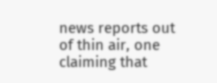news reports out of thin air, one claiming that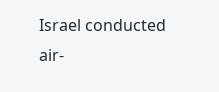Israel conducted air-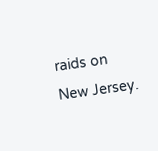raids on New Jersey.